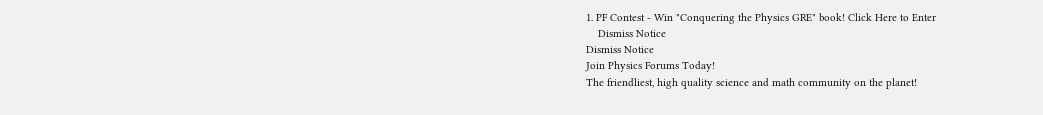1. PF Contest - Win "Conquering the Physics GRE" book! Click Here to Enter
    Dismiss Notice
Dismiss Notice
Join Physics Forums Today!
The friendliest, high quality science and math community on the planet!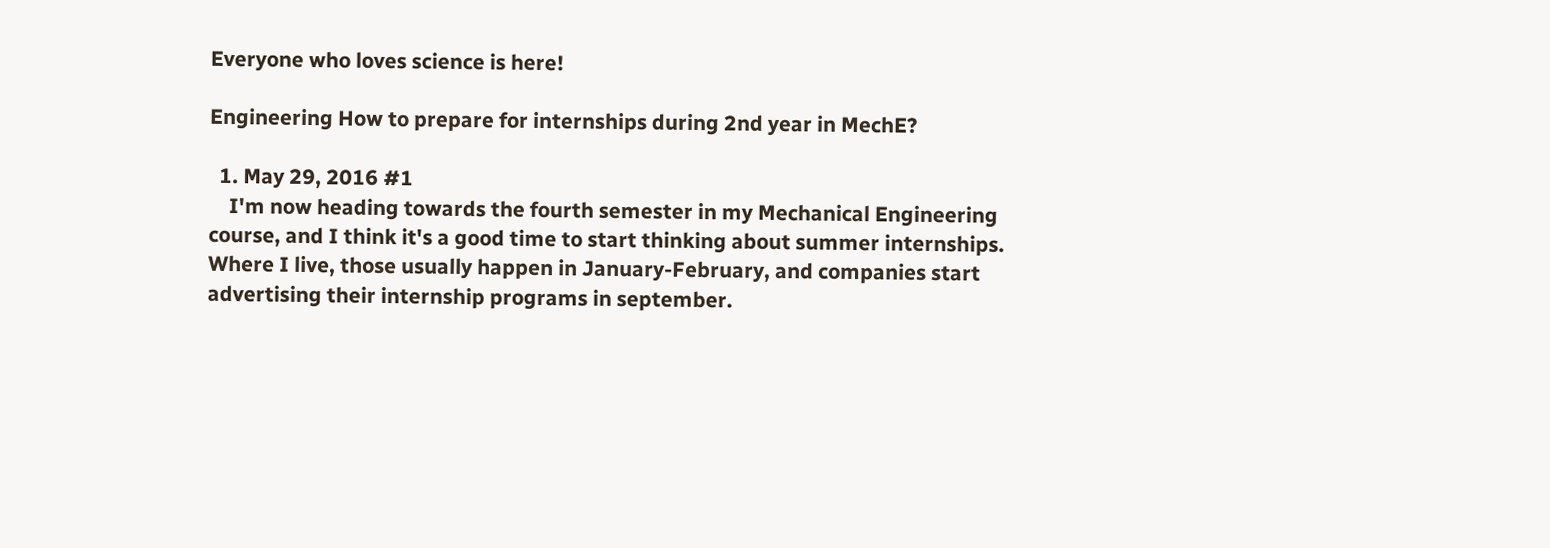Everyone who loves science is here!

Engineering How to prepare for internships during 2nd year in MechE?

  1. May 29, 2016 #1
    I'm now heading towards the fourth semester in my Mechanical Engineering course, and I think it's a good time to start thinking about summer internships. Where I live, those usually happen in January-February, and companies start advertising their internship programs in september.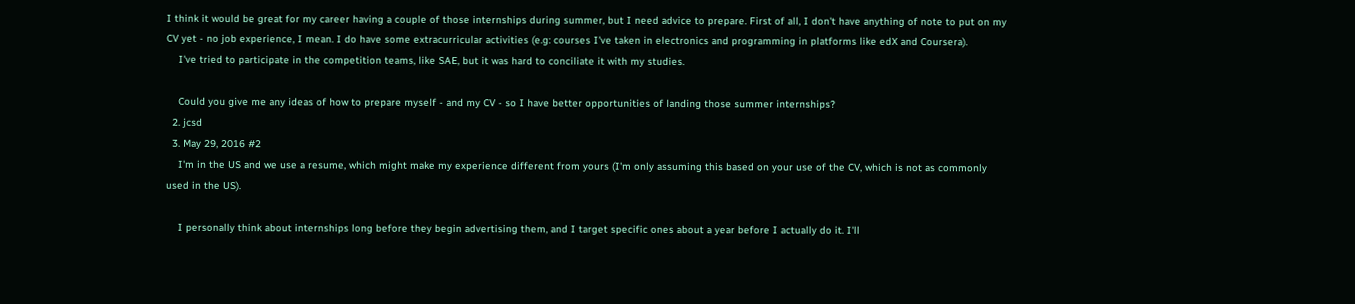I think it would be great for my career having a couple of those internships during summer, but I need advice to prepare. First of all, I don't have anything of note to put on my CV yet - no job experience, I mean. I do have some extracurricular activities (e.g: courses I've taken in electronics and programming in platforms like edX and Coursera).
    I've tried to participate in the competition teams, like SAE, but it was hard to conciliate it with my studies.

    Could you give me any ideas of how to prepare myself - and my CV - so I have better opportunities of landing those summer internships?
  2. jcsd
  3. May 29, 2016 #2
    I'm in the US and we use a resume, which might make my experience different from yours (I'm only assuming this based on your use of the CV, which is not as commonly used in the US).

    I personally think about internships long before they begin advertising them, and I target specific ones about a year before I actually do it. I'll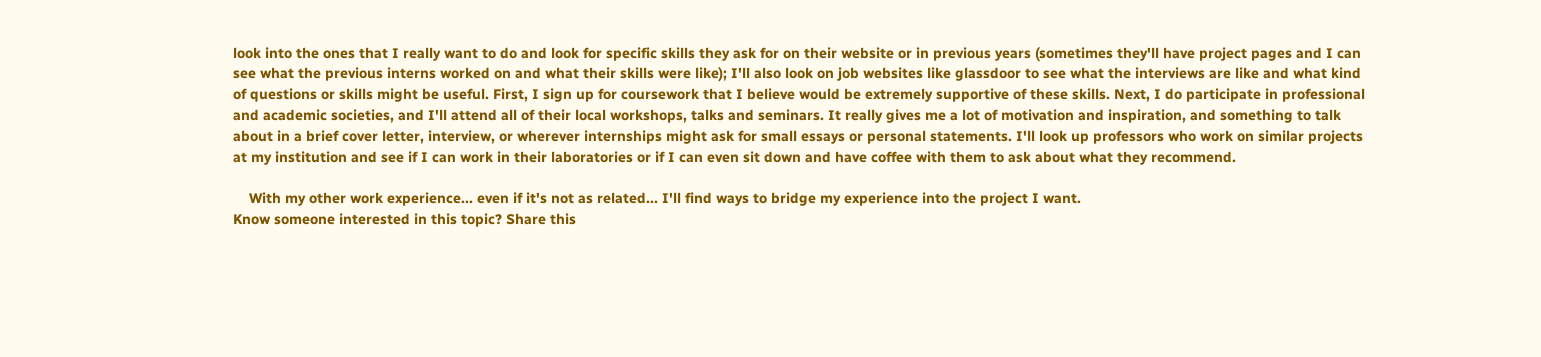look into the ones that I really want to do and look for specific skills they ask for on their website or in previous years (sometimes they'll have project pages and I can see what the previous interns worked on and what their skills were like); I'll also look on job websites like glassdoor to see what the interviews are like and what kind of questions or skills might be useful. First, I sign up for coursework that I believe would be extremely supportive of these skills. Next, I do participate in professional and academic societies, and I'll attend all of their local workshops, talks and seminars. It really gives me a lot of motivation and inspiration, and something to talk about in a brief cover letter, interview, or wherever internships might ask for small essays or personal statements. I'll look up professors who work on similar projects at my institution and see if I can work in their laboratories or if I can even sit down and have coffee with them to ask about what they recommend.

    With my other work experience... even if it's not as related... I'll find ways to bridge my experience into the project I want.
Know someone interested in this topic? Share this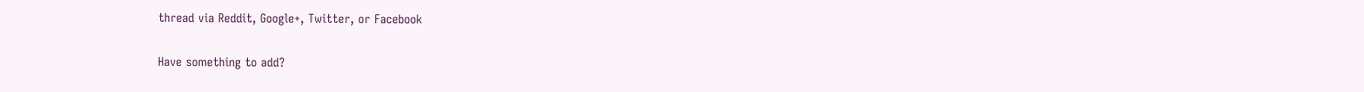thread via Reddit, Google+, Twitter, or Facebook

Have something to add?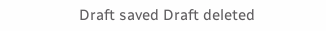Draft saved Draft deleted